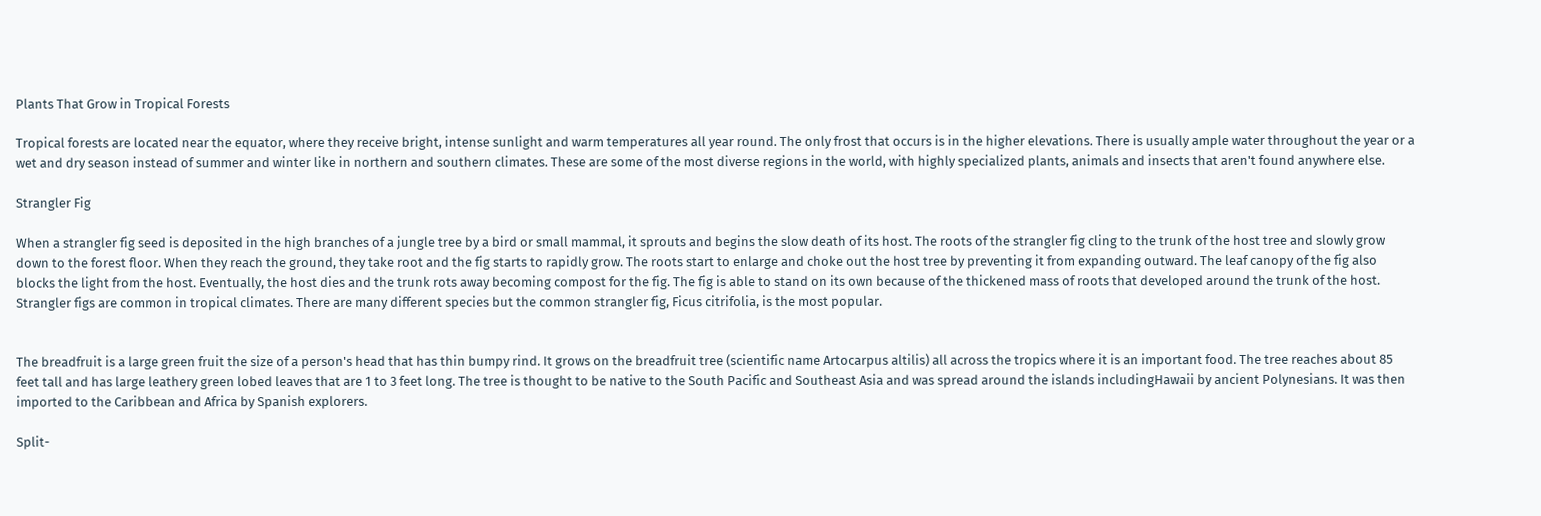Plants That Grow in Tropical Forests

Tropical forests are located near the equator, where they receive bright, intense sunlight and warm temperatures all year round. The only frost that occurs is in the higher elevations. There is usually ample water throughout the year or a wet and dry season instead of summer and winter like in northern and southern climates. These are some of the most diverse regions in the world, with highly specialized plants, animals and insects that aren't found anywhere else.

Strangler Fig

When a strangler fig seed is deposited in the high branches of a jungle tree by a bird or small mammal, it sprouts and begins the slow death of its host. The roots of the strangler fig cling to the trunk of the host tree and slowly grow down to the forest floor. When they reach the ground, they take root and the fig starts to rapidly grow. The roots start to enlarge and choke out the host tree by preventing it from expanding outward. The leaf canopy of the fig also blocks the light from the host. Eventually, the host dies and the trunk rots away becoming compost for the fig. The fig is able to stand on its own because of the thickened mass of roots that developed around the trunk of the host. Strangler figs are common in tropical climates. There are many different species but the common strangler fig, Ficus citrifolia, is the most popular.


The breadfruit is a large green fruit the size of a person's head that has thin bumpy rind. It grows on the breadfruit tree (scientific name Artocarpus altilis) all across the tropics where it is an important food. The tree reaches about 85 feet tall and has large leathery green lobed leaves that are 1 to 3 feet long. The tree is thought to be native to the South Pacific and Southeast Asia and was spread around the islands includingHawaii by ancient Polynesians. It was then imported to the Caribbean and Africa by Spanish explorers.

Split-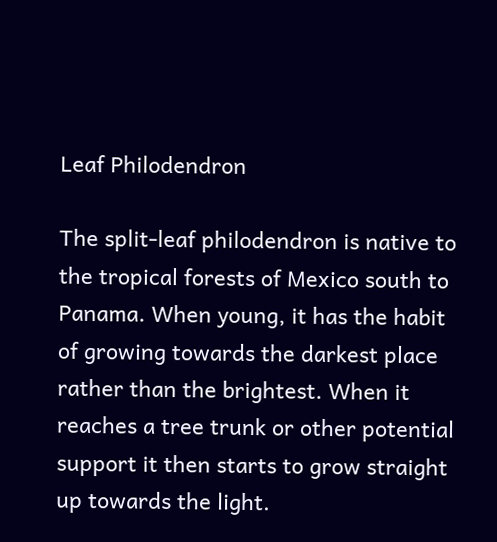Leaf Philodendron

The split-leaf philodendron is native to the tropical forests of Mexico south to Panama. When young, it has the habit of growing towards the darkest place rather than the brightest. When it reaches a tree trunk or other potential support it then starts to grow straight up towards the light.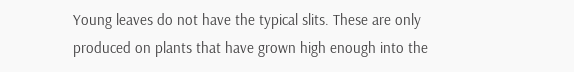Young leaves do not have the typical slits. These are only produced on plants that have grown high enough into the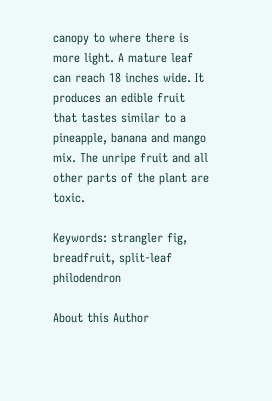canopy to where there is more light. A mature leaf can reach 18 inches wide. It produces an edible fruit that tastes similar to a pineapple, banana and mango mix. The unripe fruit and all other parts of the plant are toxic.

Keywords: strangler fig, breadfruit, split-leaf philodendron

About this Author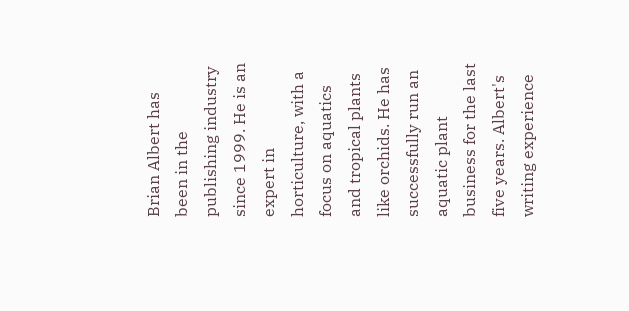Brian Albert has been in the publishing industry since 1999. He is an expert in horticulture, with a focus on aquatics and tropical plants like orchids. He has successfully run an aquatic plant business for the last five years. Albert's writing experience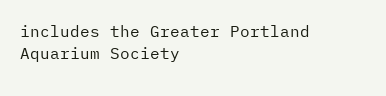includes the Greater Portland Aquarium Society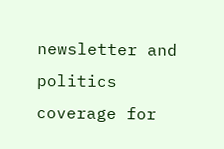newsletter and politics coverage for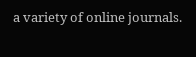a variety of online journals.